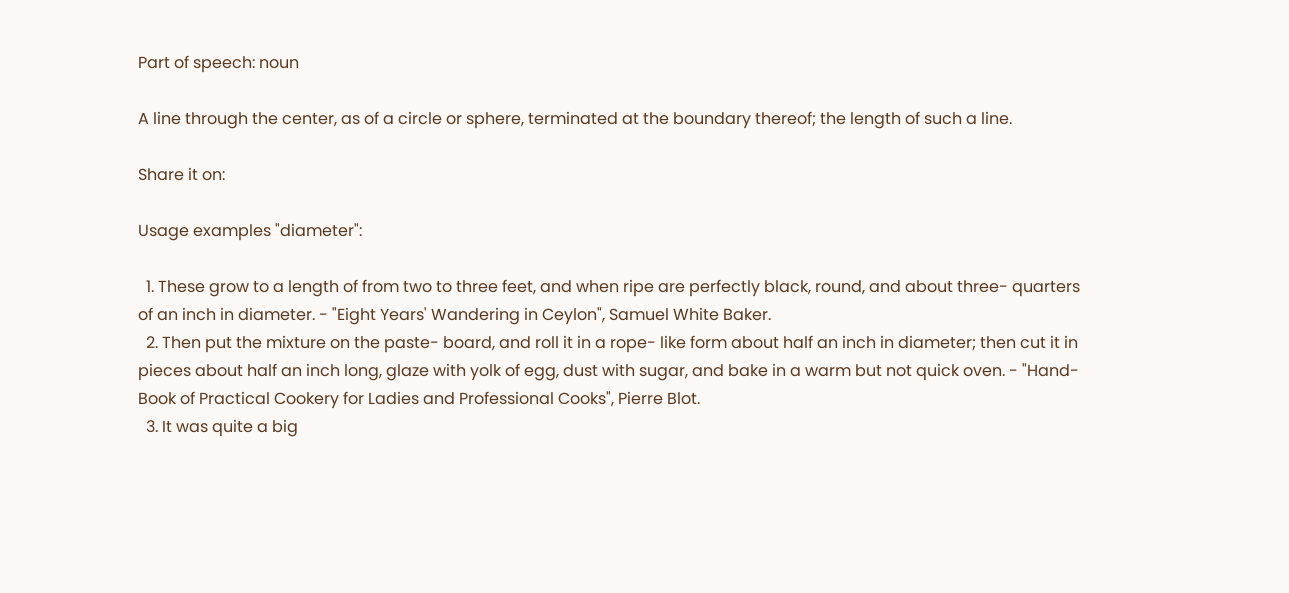Part of speech: noun

A line through the center, as of a circle or sphere, terminated at the boundary thereof; the length of such a line.

Share it on:

Usage examples "diameter":

  1. These grow to a length of from two to three feet, and when ripe are perfectly black, round, and about three- quarters of an inch in diameter. - "Eight Years' Wandering in Ceylon", Samuel White Baker.
  2. Then put the mixture on the paste- board, and roll it in a rope- like form about half an inch in diameter; then cut it in pieces about half an inch long, glaze with yolk of egg, dust with sugar, and bake in a warm but not quick oven. - "Hand-Book of Practical Cookery for Ladies and Professional Cooks", Pierre Blot.
  3. It was quite a big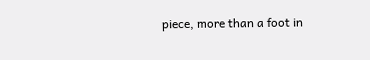piece, more than a foot in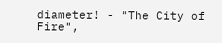diameter! - "The City of Fire",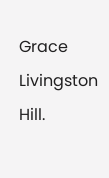Grace Livingston Hill.